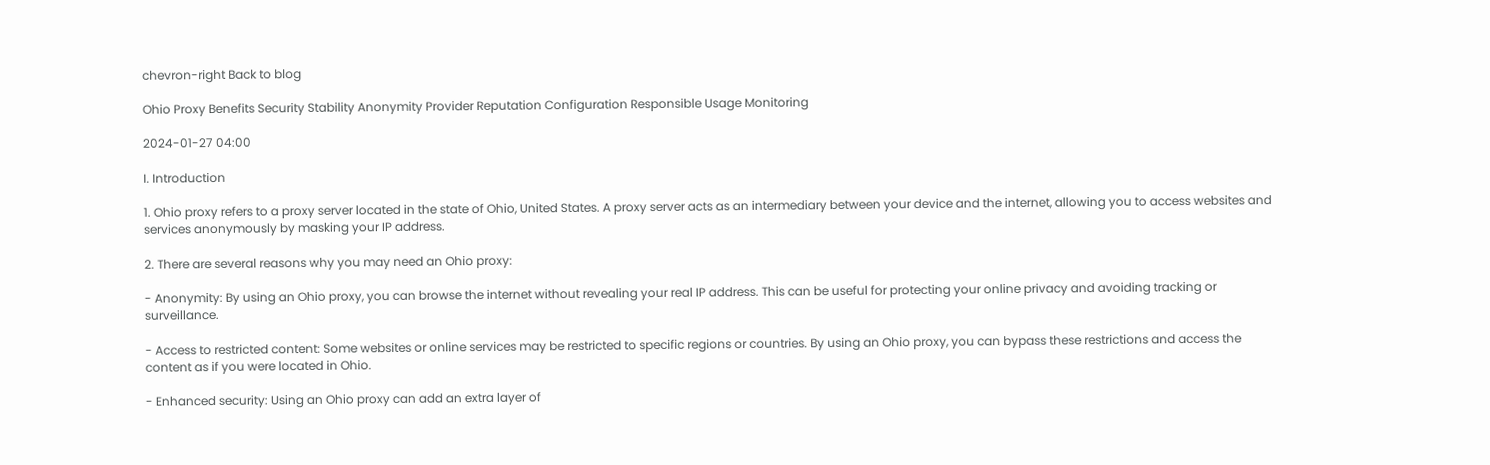chevron-right Back to blog

Ohio Proxy Benefits Security Stability Anonymity Provider Reputation Configuration Responsible Usage Monitoring

2024-01-27 04:00

I. Introduction

1. Ohio proxy refers to a proxy server located in the state of Ohio, United States. A proxy server acts as an intermediary between your device and the internet, allowing you to access websites and services anonymously by masking your IP address.

2. There are several reasons why you may need an Ohio proxy:

- Anonymity: By using an Ohio proxy, you can browse the internet without revealing your real IP address. This can be useful for protecting your online privacy and avoiding tracking or surveillance.

- Access to restricted content: Some websites or online services may be restricted to specific regions or countries. By using an Ohio proxy, you can bypass these restrictions and access the content as if you were located in Ohio.

- Enhanced security: Using an Ohio proxy can add an extra layer of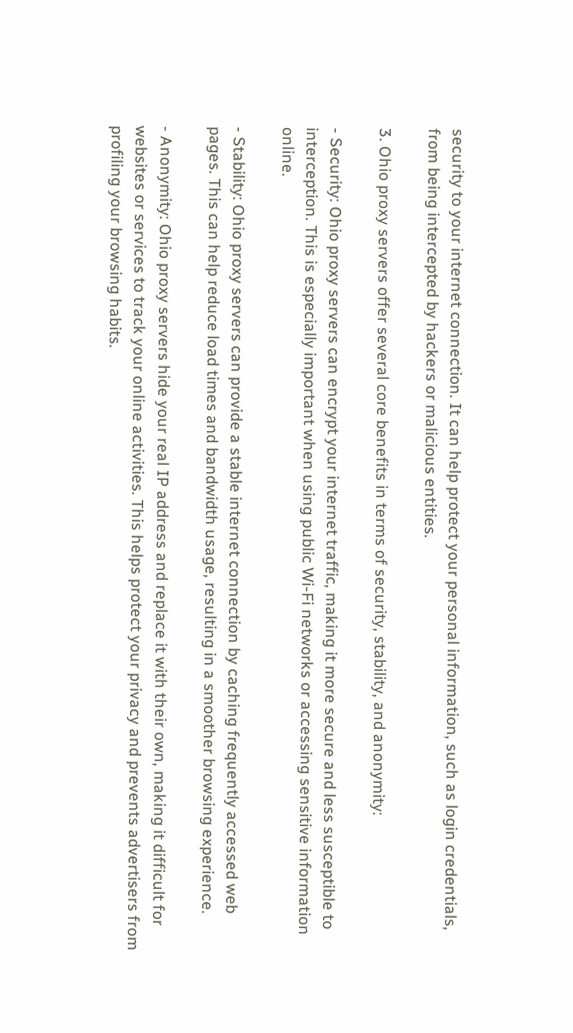security to your internet connection. It can help protect your personal information, such as login credentials, from being intercepted by hackers or malicious entities.

3. Ohio proxy servers offer several core benefits in terms of security, stability, and anonymity:

- Security: Ohio proxy servers can encrypt your internet traffic, making it more secure and less susceptible to interception. This is especially important when using public Wi-Fi networks or accessing sensitive information online.

- Stability: Ohio proxy servers can provide a stable internet connection by caching frequently accessed web pages. This can help reduce load times and bandwidth usage, resulting in a smoother browsing experience.

- Anonymity: Ohio proxy servers hide your real IP address and replace it with their own, making it difficult for websites or services to track your online activities. This helps protect your privacy and prevents advertisers from profiling your browsing habits.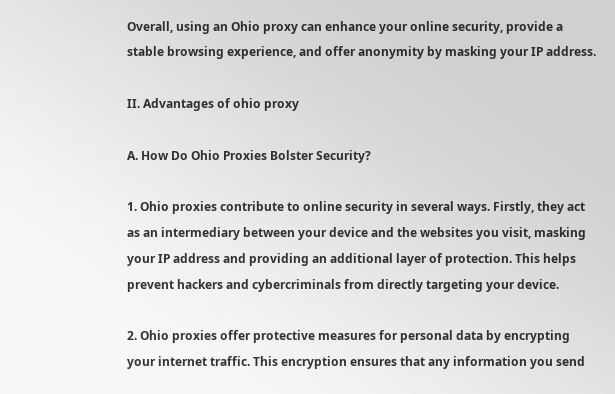Overall, using an Ohio proxy can enhance your online security, provide a stable browsing experience, and offer anonymity by masking your IP address.

II. Advantages of ohio proxy

A. How Do Ohio Proxies Bolster Security?

1. Ohio proxies contribute to online security in several ways. Firstly, they act as an intermediary between your device and the websites you visit, masking your IP address and providing an additional layer of protection. This helps prevent hackers and cybercriminals from directly targeting your device.

2. Ohio proxies offer protective measures for personal data by encrypting your internet traffic. This encryption ensures that any information you send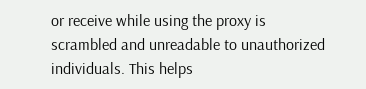or receive while using the proxy is scrambled and unreadable to unauthorized individuals. This helps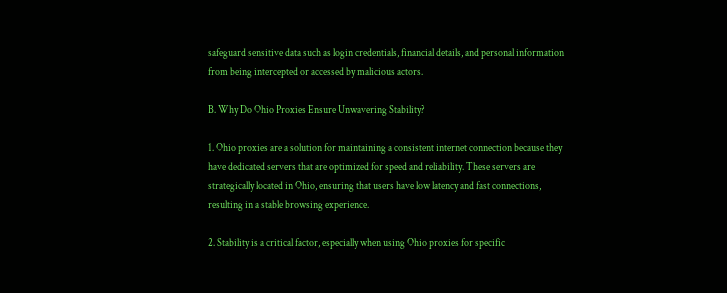safeguard sensitive data such as login credentials, financial details, and personal information from being intercepted or accessed by malicious actors.

B. Why Do Ohio Proxies Ensure Unwavering Stability?

1. Ohio proxies are a solution for maintaining a consistent internet connection because they have dedicated servers that are optimized for speed and reliability. These servers are strategically located in Ohio, ensuring that users have low latency and fast connections, resulting in a stable browsing experience.

2. Stability is a critical factor, especially when using Ohio proxies for specific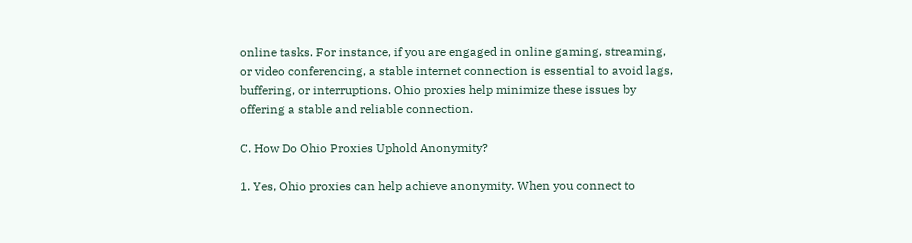online tasks. For instance, if you are engaged in online gaming, streaming, or video conferencing, a stable internet connection is essential to avoid lags, buffering, or interruptions. Ohio proxies help minimize these issues by offering a stable and reliable connection.

C. How Do Ohio Proxies Uphold Anonymity?

1. Yes, Ohio proxies can help achieve anonymity. When you connect to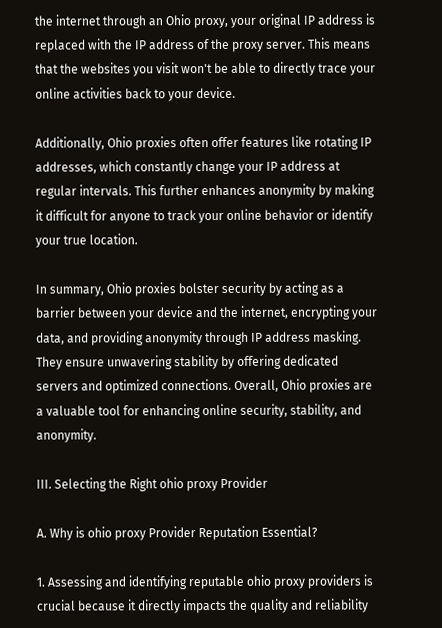the internet through an Ohio proxy, your original IP address is replaced with the IP address of the proxy server. This means that the websites you visit won't be able to directly trace your online activities back to your device.

Additionally, Ohio proxies often offer features like rotating IP addresses, which constantly change your IP address at regular intervals. This further enhances anonymity by making it difficult for anyone to track your online behavior or identify your true location.

In summary, Ohio proxies bolster security by acting as a barrier between your device and the internet, encrypting your data, and providing anonymity through IP address masking. They ensure unwavering stability by offering dedicated servers and optimized connections. Overall, Ohio proxies are a valuable tool for enhancing online security, stability, and anonymity.

III. Selecting the Right ohio proxy Provider

A. Why is ohio proxy Provider Reputation Essential?

1. Assessing and identifying reputable ohio proxy providers is crucial because it directly impacts the quality and reliability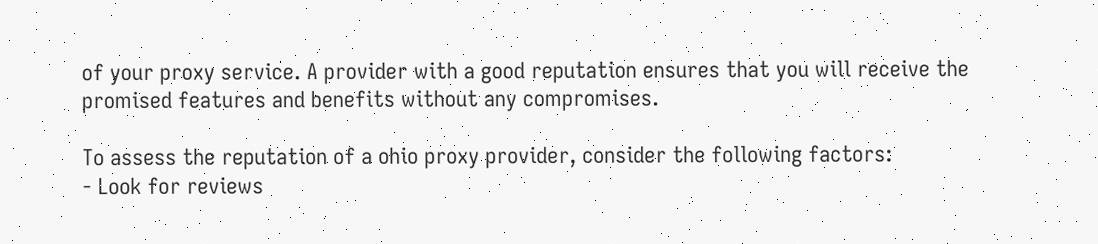of your proxy service. A provider with a good reputation ensures that you will receive the promised features and benefits without any compromises.

To assess the reputation of a ohio proxy provider, consider the following factors:
- Look for reviews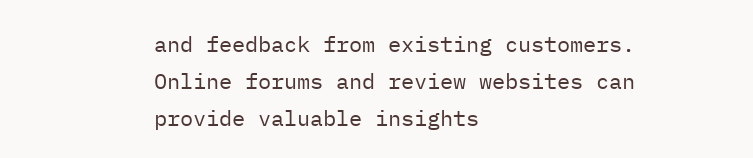and feedback from existing customers. Online forums and review websites can provide valuable insights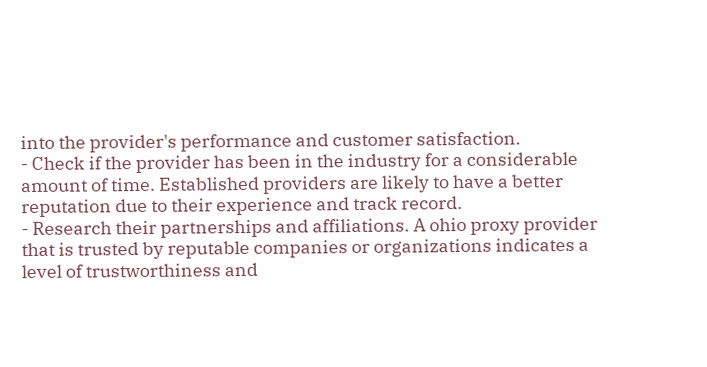into the provider's performance and customer satisfaction.
- Check if the provider has been in the industry for a considerable amount of time. Established providers are likely to have a better reputation due to their experience and track record.
- Research their partnerships and affiliations. A ohio proxy provider that is trusted by reputable companies or organizations indicates a level of trustworthiness and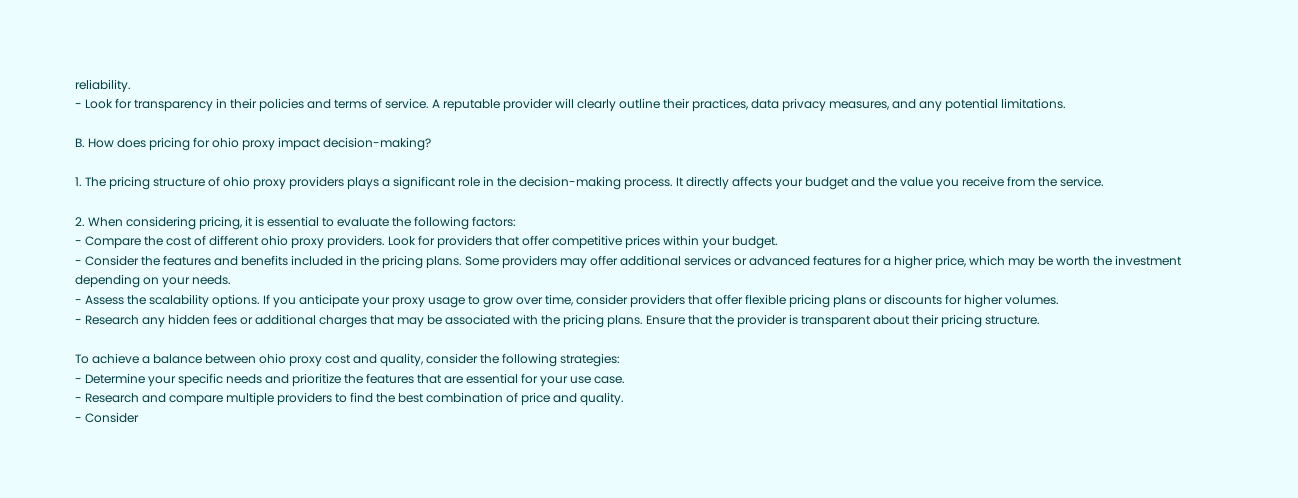reliability.
- Look for transparency in their policies and terms of service. A reputable provider will clearly outline their practices, data privacy measures, and any potential limitations.

B. How does pricing for ohio proxy impact decision-making?

1. The pricing structure of ohio proxy providers plays a significant role in the decision-making process. It directly affects your budget and the value you receive from the service.

2. When considering pricing, it is essential to evaluate the following factors:
- Compare the cost of different ohio proxy providers. Look for providers that offer competitive prices within your budget.
- Consider the features and benefits included in the pricing plans. Some providers may offer additional services or advanced features for a higher price, which may be worth the investment depending on your needs.
- Assess the scalability options. If you anticipate your proxy usage to grow over time, consider providers that offer flexible pricing plans or discounts for higher volumes.
- Research any hidden fees or additional charges that may be associated with the pricing plans. Ensure that the provider is transparent about their pricing structure.

To achieve a balance between ohio proxy cost and quality, consider the following strategies:
- Determine your specific needs and prioritize the features that are essential for your use case.
- Research and compare multiple providers to find the best combination of price and quality.
- Consider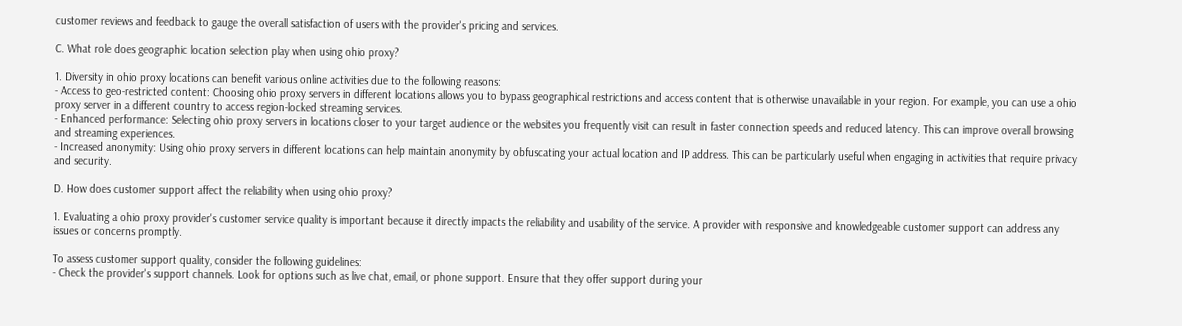customer reviews and feedback to gauge the overall satisfaction of users with the provider's pricing and services.

C. What role does geographic location selection play when using ohio proxy?

1. Diversity in ohio proxy locations can benefit various online activities due to the following reasons:
- Access to geo-restricted content: Choosing ohio proxy servers in different locations allows you to bypass geographical restrictions and access content that is otherwise unavailable in your region. For example, you can use a ohio proxy server in a different country to access region-locked streaming services.
- Enhanced performance: Selecting ohio proxy servers in locations closer to your target audience or the websites you frequently visit can result in faster connection speeds and reduced latency. This can improve overall browsing and streaming experiences.
- Increased anonymity: Using ohio proxy servers in different locations can help maintain anonymity by obfuscating your actual location and IP address. This can be particularly useful when engaging in activities that require privacy and security.

D. How does customer support affect the reliability when using ohio proxy?

1. Evaluating a ohio proxy provider's customer service quality is important because it directly impacts the reliability and usability of the service. A provider with responsive and knowledgeable customer support can address any issues or concerns promptly.

To assess customer support quality, consider the following guidelines:
- Check the provider's support channels. Look for options such as live chat, email, or phone support. Ensure that they offer support during your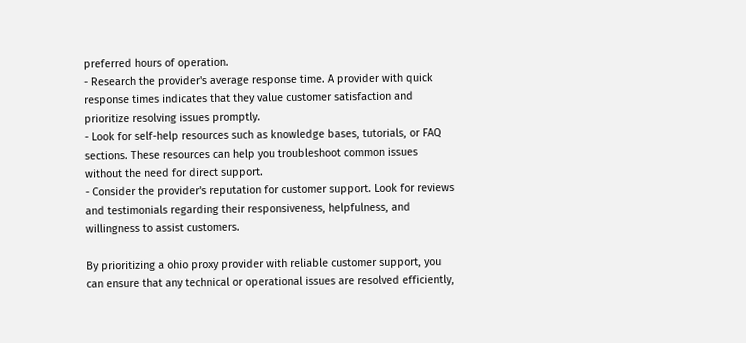preferred hours of operation.
- Research the provider's average response time. A provider with quick response times indicates that they value customer satisfaction and prioritize resolving issues promptly.
- Look for self-help resources such as knowledge bases, tutorials, or FAQ sections. These resources can help you troubleshoot common issues without the need for direct support.
- Consider the provider's reputation for customer support. Look for reviews and testimonials regarding their responsiveness, helpfulness, and willingness to assist customers.

By prioritizing a ohio proxy provider with reliable customer support, you can ensure that any technical or operational issues are resolved efficiently,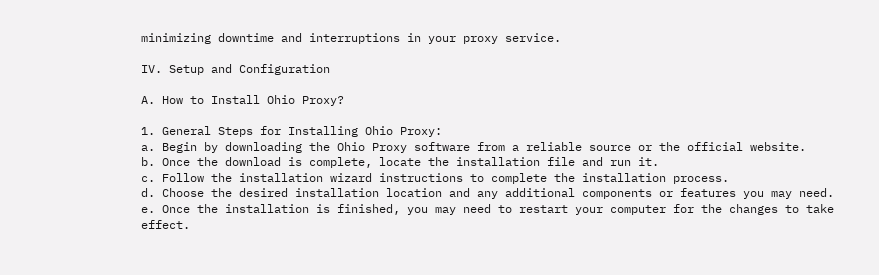minimizing downtime and interruptions in your proxy service.

IV. Setup and Configuration

A. How to Install Ohio Proxy?

1. General Steps for Installing Ohio Proxy:
a. Begin by downloading the Ohio Proxy software from a reliable source or the official website.
b. Once the download is complete, locate the installation file and run it.
c. Follow the installation wizard instructions to complete the installation process.
d. Choose the desired installation location and any additional components or features you may need.
e. Once the installation is finished, you may need to restart your computer for the changes to take effect.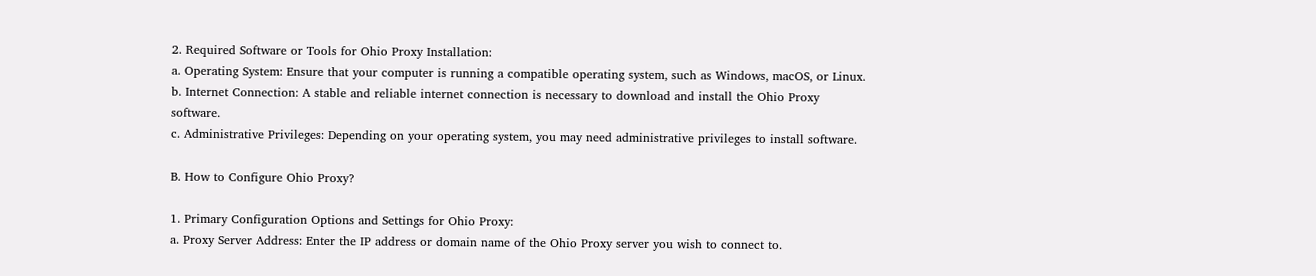2. Required Software or Tools for Ohio Proxy Installation:
a. Operating System: Ensure that your computer is running a compatible operating system, such as Windows, macOS, or Linux.
b. Internet Connection: A stable and reliable internet connection is necessary to download and install the Ohio Proxy software.
c. Administrative Privileges: Depending on your operating system, you may need administrative privileges to install software.

B. How to Configure Ohio Proxy?

1. Primary Configuration Options and Settings for Ohio Proxy:
a. Proxy Server Address: Enter the IP address or domain name of the Ohio Proxy server you wish to connect to.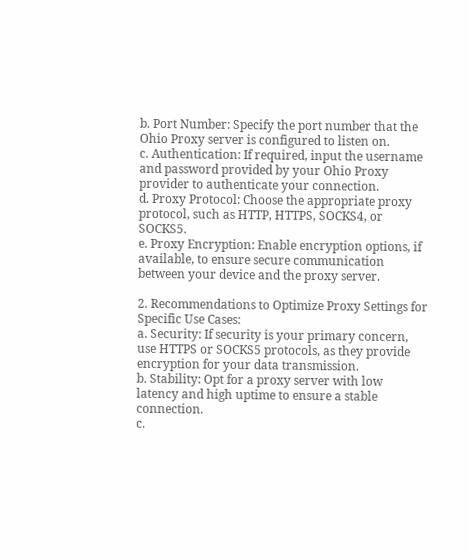b. Port Number: Specify the port number that the Ohio Proxy server is configured to listen on.
c. Authentication: If required, input the username and password provided by your Ohio Proxy provider to authenticate your connection.
d. Proxy Protocol: Choose the appropriate proxy protocol, such as HTTP, HTTPS, SOCKS4, or SOCKS5.
e. Proxy Encryption: Enable encryption options, if available, to ensure secure communication between your device and the proxy server.

2. Recommendations to Optimize Proxy Settings for Specific Use Cases:
a. Security: If security is your primary concern, use HTTPS or SOCKS5 protocols, as they provide encryption for your data transmission.
b. Stability: Opt for a proxy server with low latency and high uptime to ensure a stable connection.
c.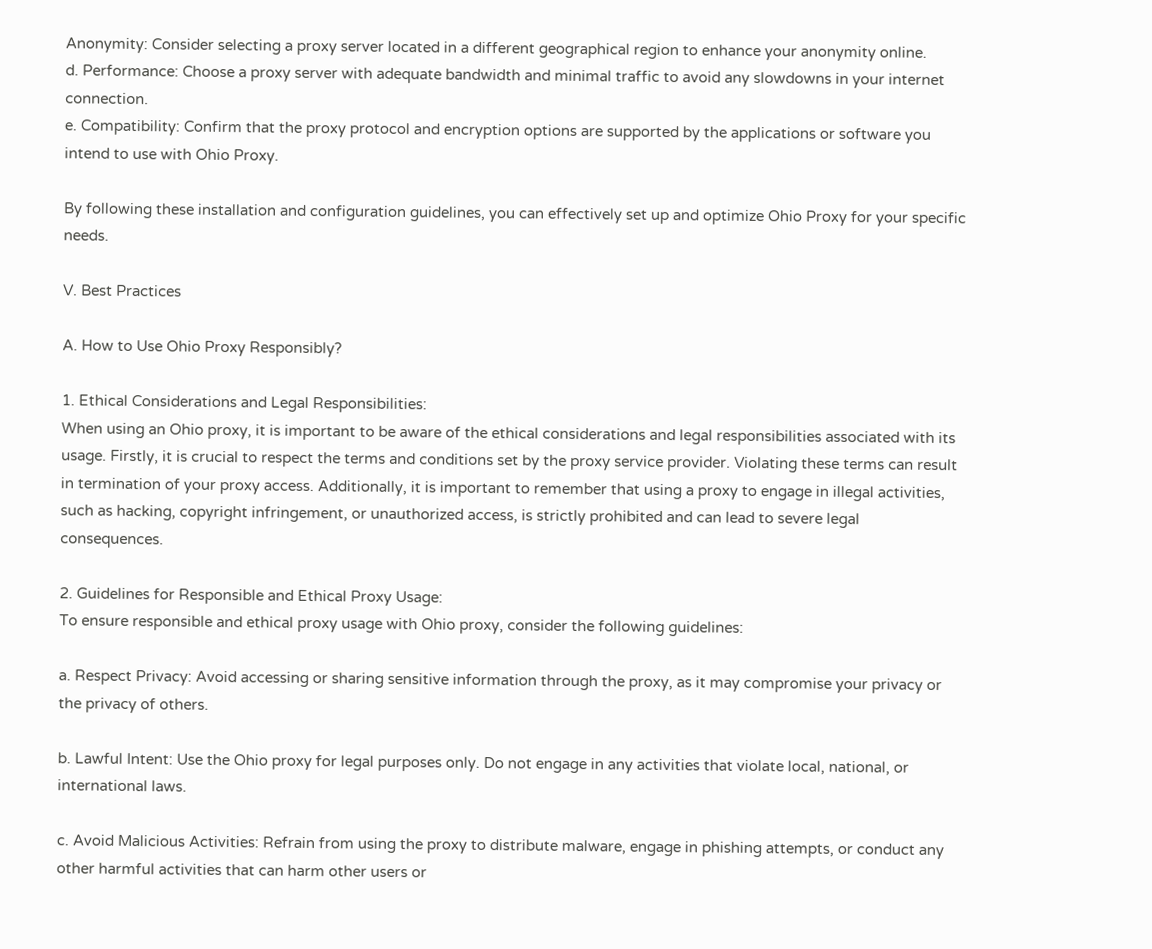Anonymity: Consider selecting a proxy server located in a different geographical region to enhance your anonymity online.
d. Performance: Choose a proxy server with adequate bandwidth and minimal traffic to avoid any slowdowns in your internet connection.
e. Compatibility: Confirm that the proxy protocol and encryption options are supported by the applications or software you intend to use with Ohio Proxy.

By following these installation and configuration guidelines, you can effectively set up and optimize Ohio Proxy for your specific needs.

V. Best Practices

A. How to Use Ohio Proxy Responsibly?

1. Ethical Considerations and Legal Responsibilities:
When using an Ohio proxy, it is important to be aware of the ethical considerations and legal responsibilities associated with its usage. Firstly, it is crucial to respect the terms and conditions set by the proxy service provider. Violating these terms can result in termination of your proxy access. Additionally, it is important to remember that using a proxy to engage in illegal activities, such as hacking, copyright infringement, or unauthorized access, is strictly prohibited and can lead to severe legal consequences.

2. Guidelines for Responsible and Ethical Proxy Usage:
To ensure responsible and ethical proxy usage with Ohio proxy, consider the following guidelines:

a. Respect Privacy: Avoid accessing or sharing sensitive information through the proxy, as it may compromise your privacy or the privacy of others.

b. Lawful Intent: Use the Ohio proxy for legal purposes only. Do not engage in any activities that violate local, national, or international laws.

c. Avoid Malicious Activities: Refrain from using the proxy to distribute malware, engage in phishing attempts, or conduct any other harmful activities that can harm other users or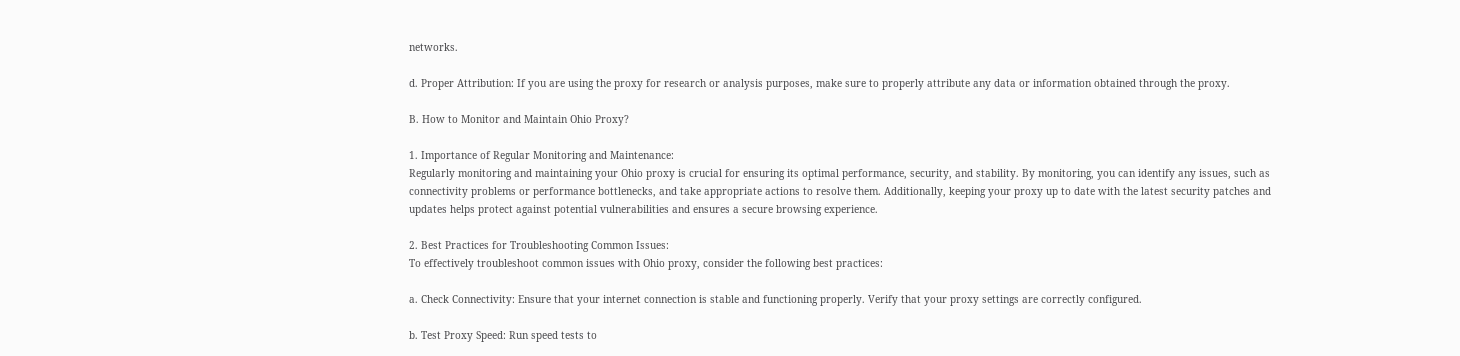networks.

d. Proper Attribution: If you are using the proxy for research or analysis purposes, make sure to properly attribute any data or information obtained through the proxy.

B. How to Monitor and Maintain Ohio Proxy?

1. Importance of Regular Monitoring and Maintenance:
Regularly monitoring and maintaining your Ohio proxy is crucial for ensuring its optimal performance, security, and stability. By monitoring, you can identify any issues, such as connectivity problems or performance bottlenecks, and take appropriate actions to resolve them. Additionally, keeping your proxy up to date with the latest security patches and updates helps protect against potential vulnerabilities and ensures a secure browsing experience.

2. Best Practices for Troubleshooting Common Issues:
To effectively troubleshoot common issues with Ohio proxy, consider the following best practices:

a. Check Connectivity: Ensure that your internet connection is stable and functioning properly. Verify that your proxy settings are correctly configured.

b. Test Proxy Speed: Run speed tests to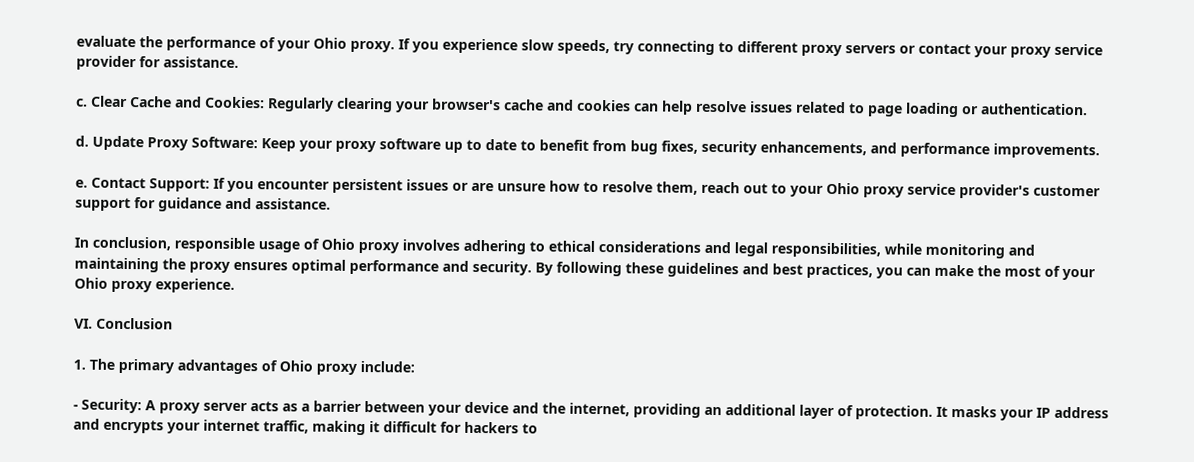evaluate the performance of your Ohio proxy. If you experience slow speeds, try connecting to different proxy servers or contact your proxy service provider for assistance.

c. Clear Cache and Cookies: Regularly clearing your browser's cache and cookies can help resolve issues related to page loading or authentication.

d. Update Proxy Software: Keep your proxy software up to date to benefit from bug fixes, security enhancements, and performance improvements.

e. Contact Support: If you encounter persistent issues or are unsure how to resolve them, reach out to your Ohio proxy service provider's customer support for guidance and assistance.

In conclusion, responsible usage of Ohio proxy involves adhering to ethical considerations and legal responsibilities, while monitoring and maintaining the proxy ensures optimal performance and security. By following these guidelines and best practices, you can make the most of your Ohio proxy experience.

VI. Conclusion

1. The primary advantages of Ohio proxy include:

- Security: A proxy server acts as a barrier between your device and the internet, providing an additional layer of protection. It masks your IP address and encrypts your internet traffic, making it difficult for hackers to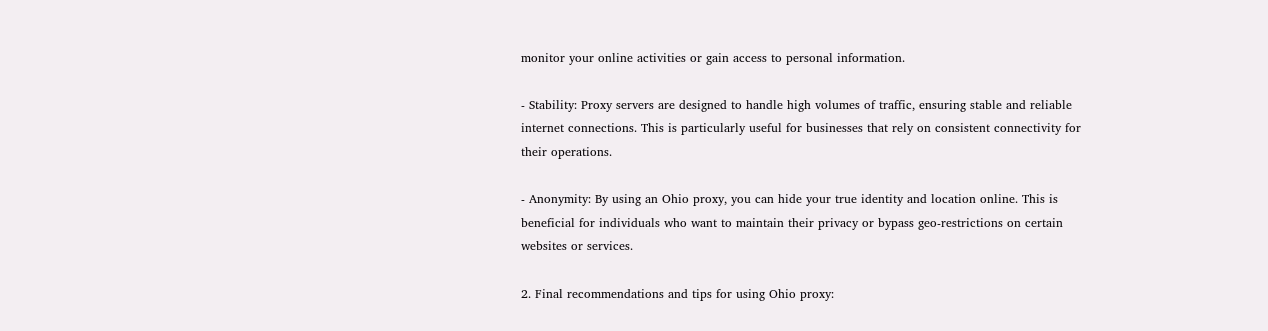monitor your online activities or gain access to personal information.

- Stability: Proxy servers are designed to handle high volumes of traffic, ensuring stable and reliable internet connections. This is particularly useful for businesses that rely on consistent connectivity for their operations.

- Anonymity: By using an Ohio proxy, you can hide your true identity and location online. This is beneficial for individuals who want to maintain their privacy or bypass geo-restrictions on certain websites or services.

2. Final recommendations and tips for using Ohio proxy: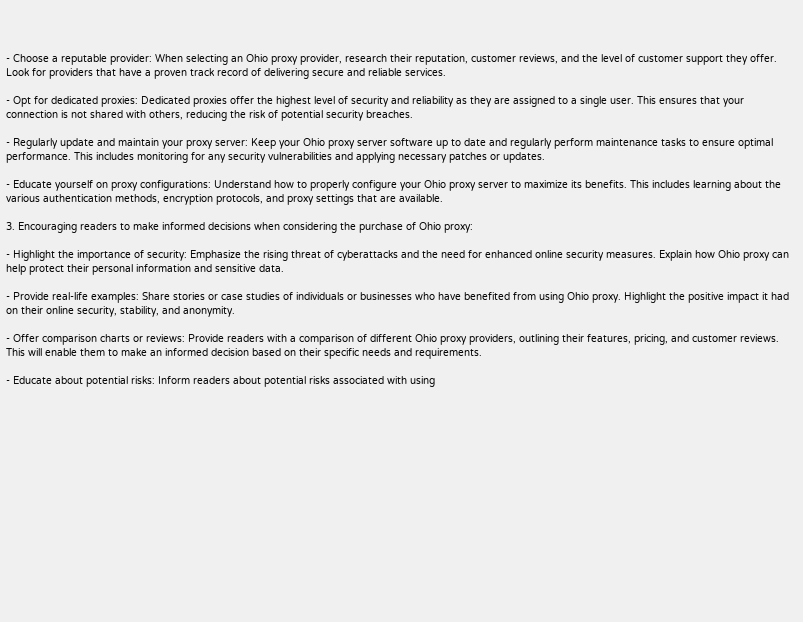- Choose a reputable provider: When selecting an Ohio proxy provider, research their reputation, customer reviews, and the level of customer support they offer. Look for providers that have a proven track record of delivering secure and reliable services.

- Opt for dedicated proxies: Dedicated proxies offer the highest level of security and reliability as they are assigned to a single user. This ensures that your connection is not shared with others, reducing the risk of potential security breaches.

- Regularly update and maintain your proxy server: Keep your Ohio proxy server software up to date and regularly perform maintenance tasks to ensure optimal performance. This includes monitoring for any security vulnerabilities and applying necessary patches or updates.

- Educate yourself on proxy configurations: Understand how to properly configure your Ohio proxy server to maximize its benefits. This includes learning about the various authentication methods, encryption protocols, and proxy settings that are available.

3. Encouraging readers to make informed decisions when considering the purchase of Ohio proxy:

- Highlight the importance of security: Emphasize the rising threat of cyberattacks and the need for enhanced online security measures. Explain how Ohio proxy can help protect their personal information and sensitive data.

- Provide real-life examples: Share stories or case studies of individuals or businesses who have benefited from using Ohio proxy. Highlight the positive impact it had on their online security, stability, and anonymity.

- Offer comparison charts or reviews: Provide readers with a comparison of different Ohio proxy providers, outlining their features, pricing, and customer reviews. This will enable them to make an informed decision based on their specific needs and requirements.

- Educate about potential risks: Inform readers about potential risks associated with using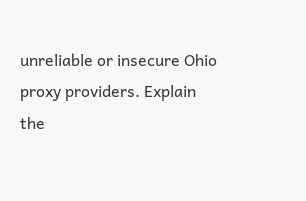unreliable or insecure Ohio proxy providers. Explain the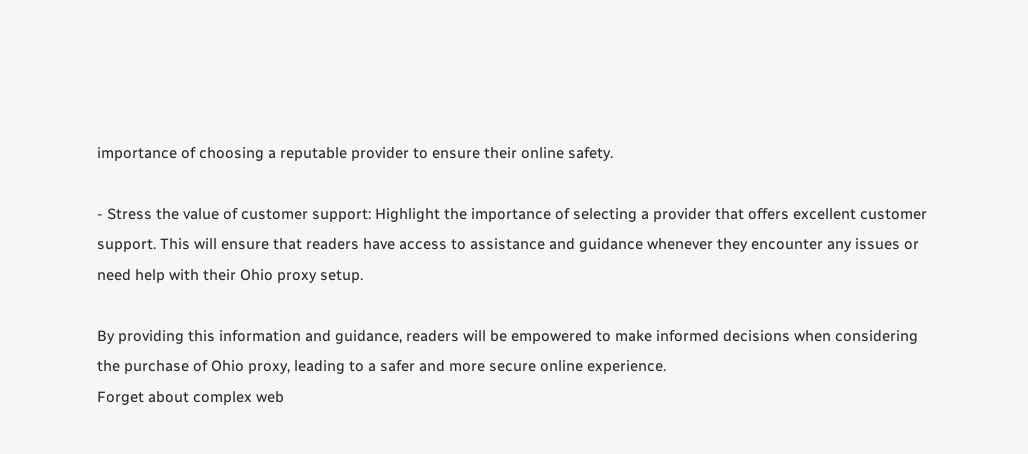importance of choosing a reputable provider to ensure their online safety.

- Stress the value of customer support: Highlight the importance of selecting a provider that offers excellent customer support. This will ensure that readers have access to assistance and guidance whenever they encounter any issues or need help with their Ohio proxy setup.

By providing this information and guidance, readers will be empowered to make informed decisions when considering the purchase of Ohio proxy, leading to a safer and more secure online experience.
Forget about complex web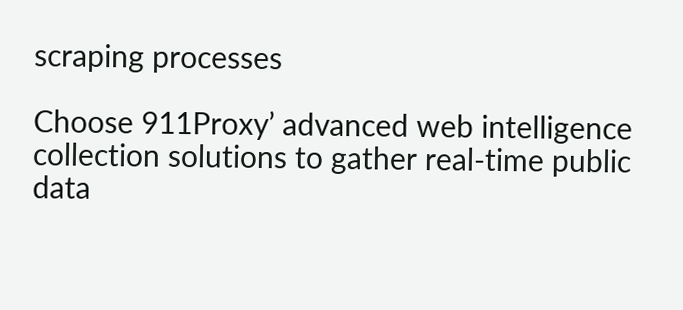scraping processes

Choose 911Proxy’ advanced web intelligence collection solutions to gather real-time public data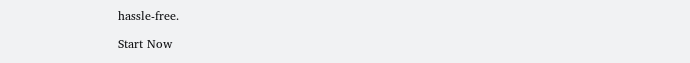hassle-free.

Start Now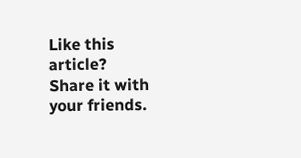Like this article?
Share it with your friends.